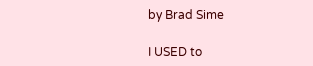by Brad Sime

I USED to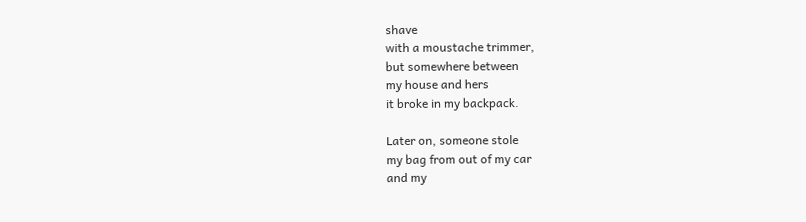shave
with a moustache trimmer,
but somewhere between
my house and hers
it broke in my backpack.

Later on, someone stole
my bag from out of my car
and my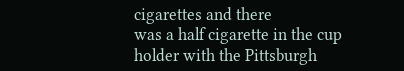cigarettes and there
was a half cigarette in the cup
holder with the Pittsburgh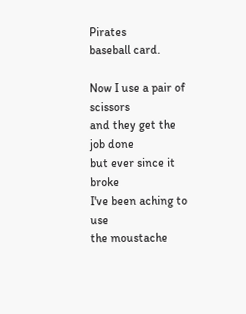Pirates
baseball card.

Now I use a pair of scissors
and they get the job done
but ever since it broke
I've been aching to use
the moustache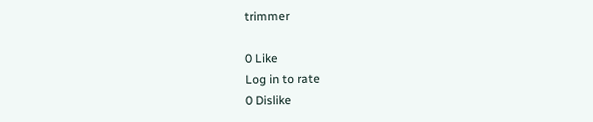trimmer

0 Like
Log in to rate
0 Dislike